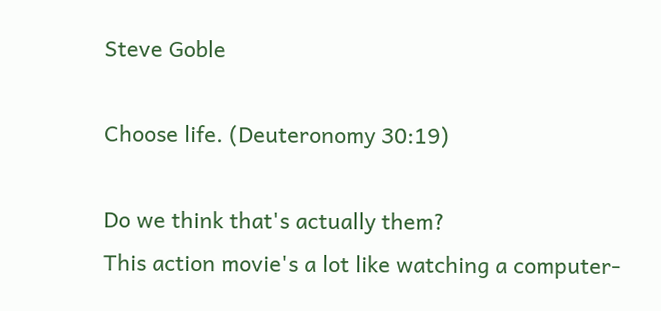Steve Goble

Choose life. (Deuteronomy 30:19)

Do we think that's actually them?
This action movie's a lot like watching a computer-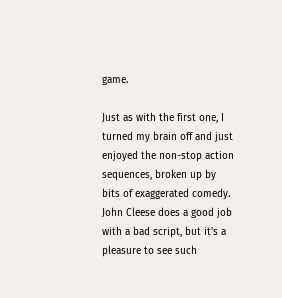game.

Just as with the first one, I turned my brain off and just enjoyed the non-stop action sequences, broken up by bits of exaggerated comedy. John Cleese does a good job with a bad script, but it's a pleasure to see such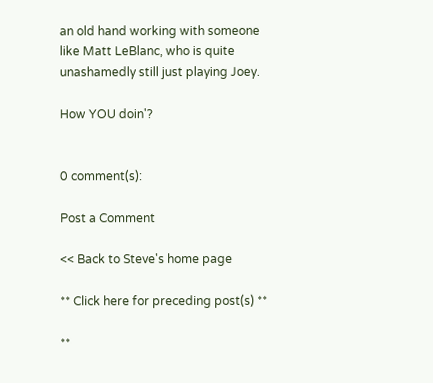an old hand working with someone like Matt LeBlanc, who is quite unashamedly still just playing Joey.

How YOU doin'?


0 comment(s):

Post a Comment

<< Back to Steve's home page

** Click here for preceding post(s) **

**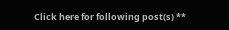Click here for following post(s) **